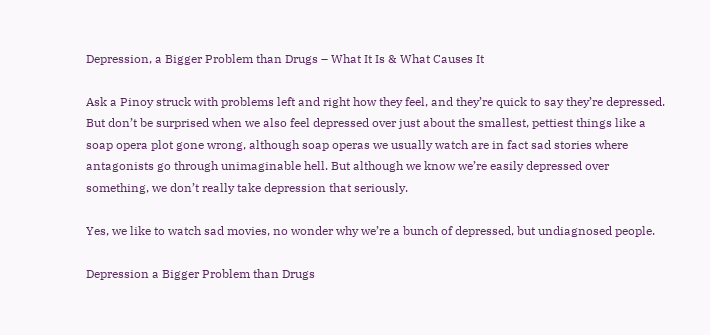Depression, a Bigger Problem than Drugs – What It Is & What Causes It

Ask a Pinoy struck with problems left and right how they feel, and they’re quick to say they’re depressed. But don’t be surprised when we also feel depressed over just about the smallest, pettiest things like a soap opera plot gone wrong, although soap operas we usually watch are in fact sad stories where antagonists go through unimaginable hell. But although we know we’re easily depressed over something, we don’t really take depression that seriously.

Yes, we like to watch sad movies, no wonder why we’re a bunch of depressed, but undiagnosed people.

Depression a Bigger Problem than Drugs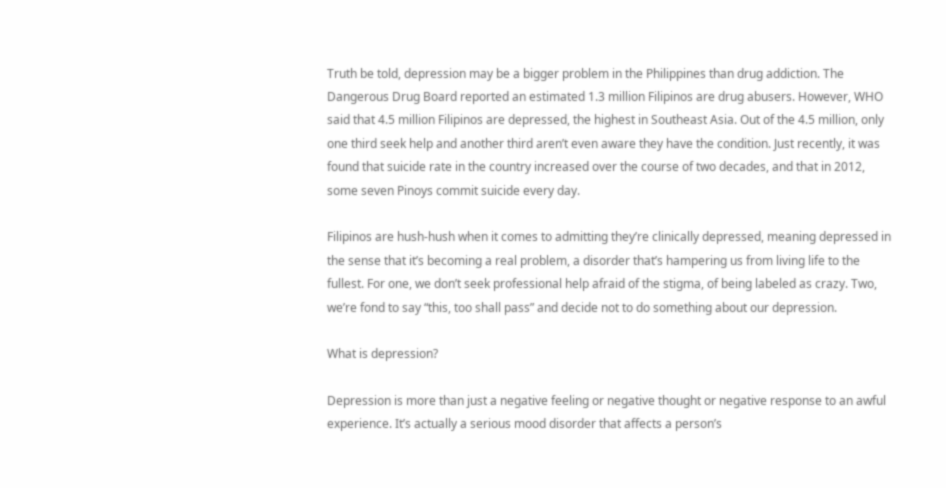Truth be told, depression may be a bigger problem in the Philippines than drug addiction. The Dangerous Drug Board reported an estimated 1.3 million Filipinos are drug abusers. However, WHO said that 4.5 million Filipinos are depressed, the highest in Southeast Asia. Out of the 4.5 million, only one third seek help and another third aren’t even aware they have the condition. Just recently, it was found that suicide rate in the country increased over the course of two decades, and that in 2012, some seven Pinoys commit suicide every day.

Filipinos are hush-hush when it comes to admitting they’re clinically depressed, meaning depressed in the sense that it’s becoming a real problem, a disorder that’s hampering us from living life to the fullest. For one, we don’t seek professional help afraid of the stigma, of being labeled as crazy. Two, we’re fond to say “this, too shall pass” and decide not to do something about our depression.

What is depression?

Depression is more than just a negative feeling or negative thought or negative response to an awful experience. It’s actually a serious mood disorder that affects a person’s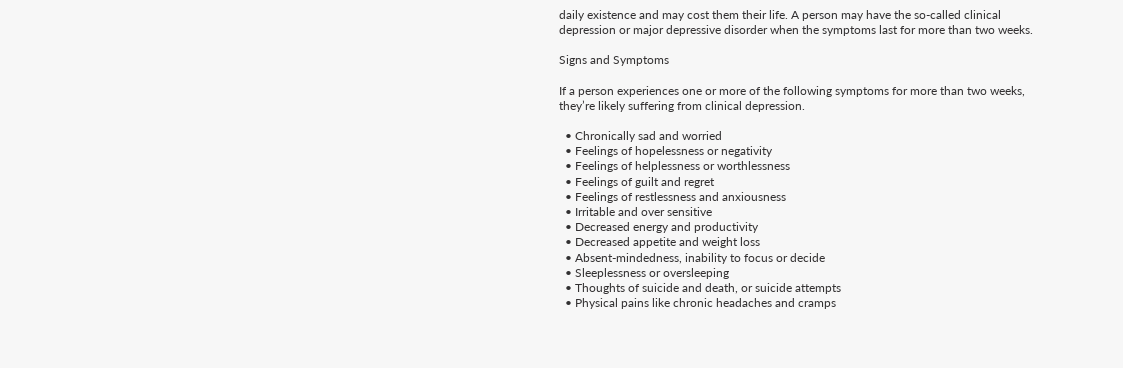daily existence and may cost them their life. A person may have the so-called clinical depression or major depressive disorder when the symptoms last for more than two weeks.

Signs and Symptoms

If a person experiences one or more of the following symptoms for more than two weeks, they’re likely suffering from clinical depression.

  • Chronically sad and worried
  • Feelings of hopelessness or negativity
  • Feelings of helplessness or worthlessness
  • Feelings of guilt and regret
  • Feelings of restlessness and anxiousness
  • Irritable and over sensitive
  • Decreased energy and productivity
  • Decreased appetite and weight loss
  • Absent-mindedness, inability to focus or decide
  • Sleeplessness or oversleeping
  • Thoughts of suicide and death, or suicide attempts
  • Physical pains like chronic headaches and cramps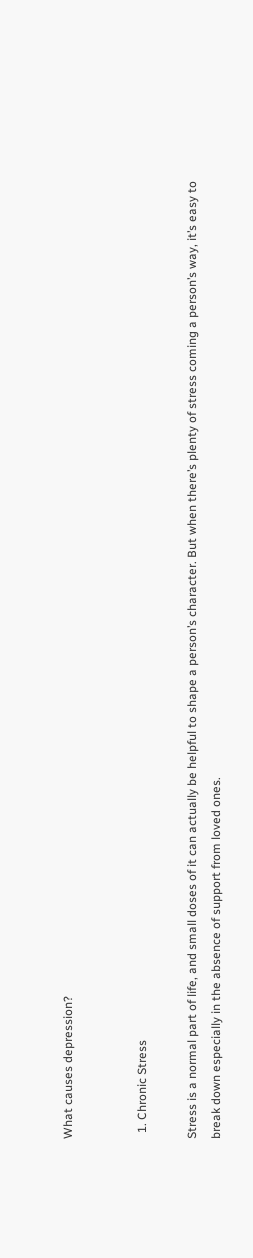What causes depression?


  1. Chronic Stress

Stress is a normal part of life, and small doses of it can actually be helpful to shape a person’s character. But when there’s plenty of stress coming a person’s way, it’s easy to break down especially in the absence of support from loved ones.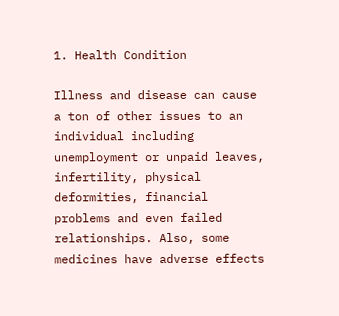1. Health Condition

Illness and disease can cause a ton of other issues to an individual including unemployment or unpaid leaves, infertility, physical deformities, financial problems and even failed relationships. Also, some medicines have adverse effects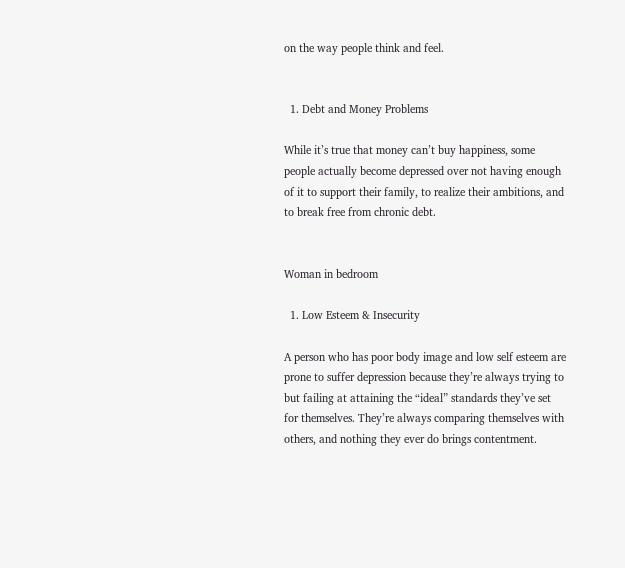on the way people think and feel.


  1. Debt and Money Problems

While it’s true that money can’t buy happiness, some people actually become depressed over not having enough of it to support their family, to realize their ambitions, and to break free from chronic debt.


Woman in bedroom

  1. Low Esteem & Insecurity

A person who has poor body image and low self esteem are prone to suffer depression because they’re always trying to but failing at attaining the “ideal” standards they’ve set for themselves. They’re always comparing themselves with others, and nothing they ever do brings contentment.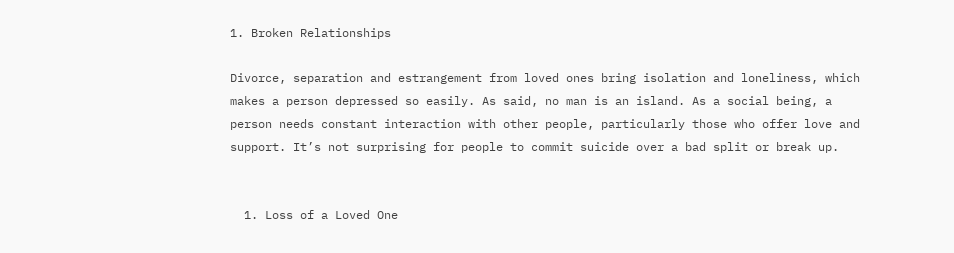1. Broken Relationships

Divorce, separation and estrangement from loved ones bring isolation and loneliness, which makes a person depressed so easily. As said, no man is an island. As a social being, a person needs constant interaction with other people, particularly those who offer love and support. It’s not surprising for people to commit suicide over a bad split or break up.


  1. Loss of a Loved One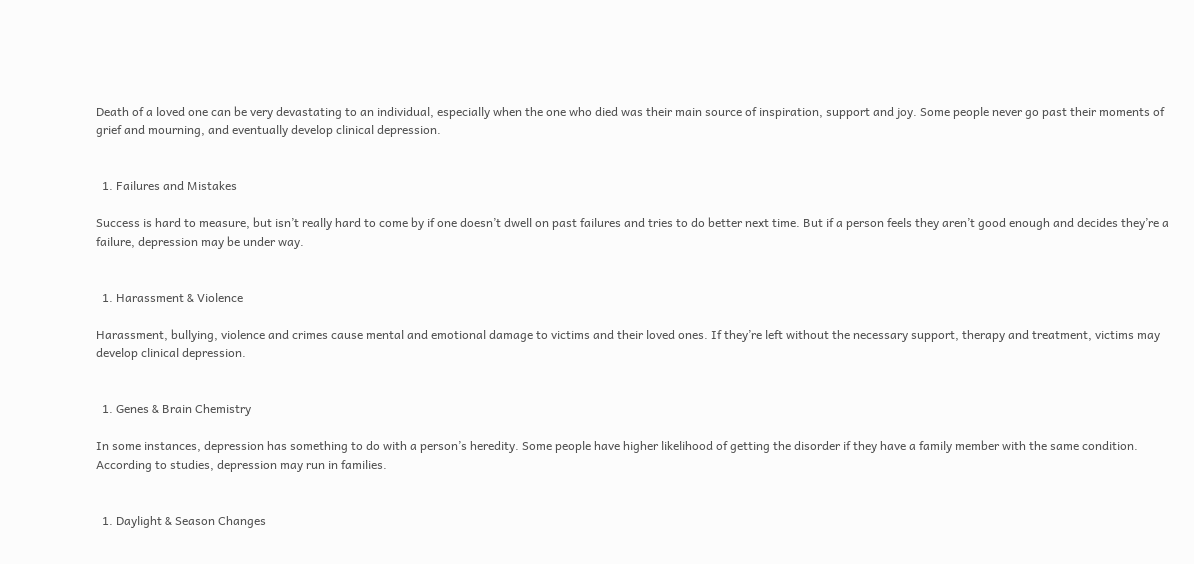Death of a loved one can be very devastating to an individual, especially when the one who died was their main source of inspiration, support and joy. Some people never go past their moments of grief and mourning, and eventually develop clinical depression.


  1. Failures and Mistakes

Success is hard to measure, but isn’t really hard to come by if one doesn’t dwell on past failures and tries to do better next time. But if a person feels they aren’t good enough and decides they’re a failure, depression may be under way.


  1. Harassment & Violence

Harassment, bullying, violence and crimes cause mental and emotional damage to victims and their loved ones. If they’re left without the necessary support, therapy and treatment, victims may develop clinical depression.


  1. Genes & Brain Chemistry

In some instances, depression has something to do with a person’s heredity. Some people have higher likelihood of getting the disorder if they have a family member with the same condition. According to studies, depression may run in families.


  1. Daylight & Season Changes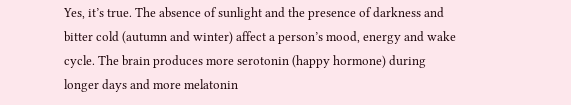Yes, it’s true. The absence of sunlight and the presence of darkness and bitter cold (autumn and winter) affect a person’s mood, energy and wake cycle. The brain produces more serotonin (happy hormone) during longer days and more melatonin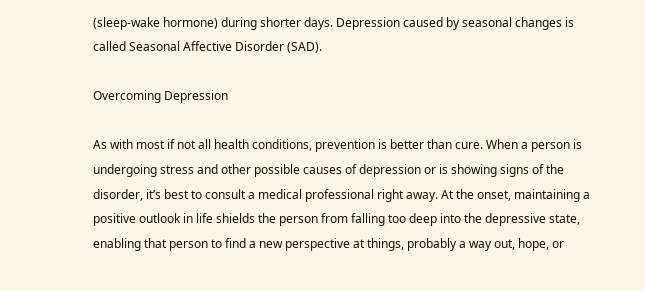(sleep-wake hormone) during shorter days. Depression caused by seasonal changes is called Seasonal Affective Disorder (SAD).

Overcoming Depression

As with most if not all health conditions, prevention is better than cure. When a person is undergoing stress and other possible causes of depression or is showing signs of the disorder, it’s best to consult a medical professional right away. At the onset, maintaining a positive outlook in life shields the person from falling too deep into the depressive state, enabling that person to find a new perspective at things, probably a way out, hope, or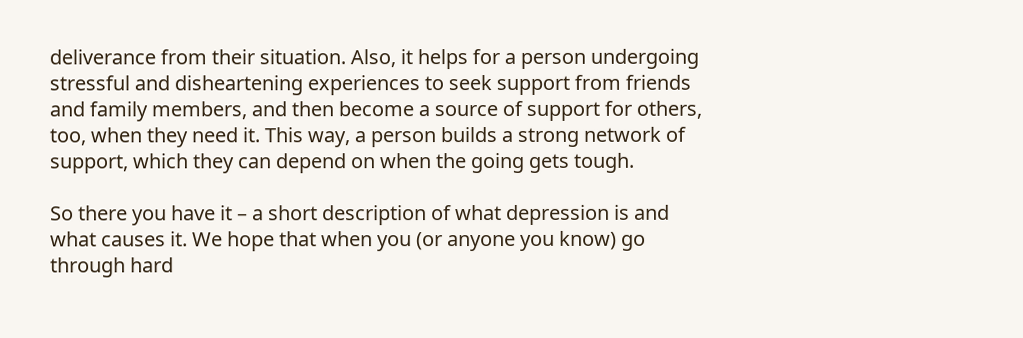deliverance from their situation. Also, it helps for a person undergoing stressful and disheartening experiences to seek support from friends and family members, and then become a source of support for others, too, when they need it. This way, a person builds a strong network of support, which they can depend on when the going gets tough.

So there you have it – a short description of what depression is and what causes it. We hope that when you (or anyone you know) go through hard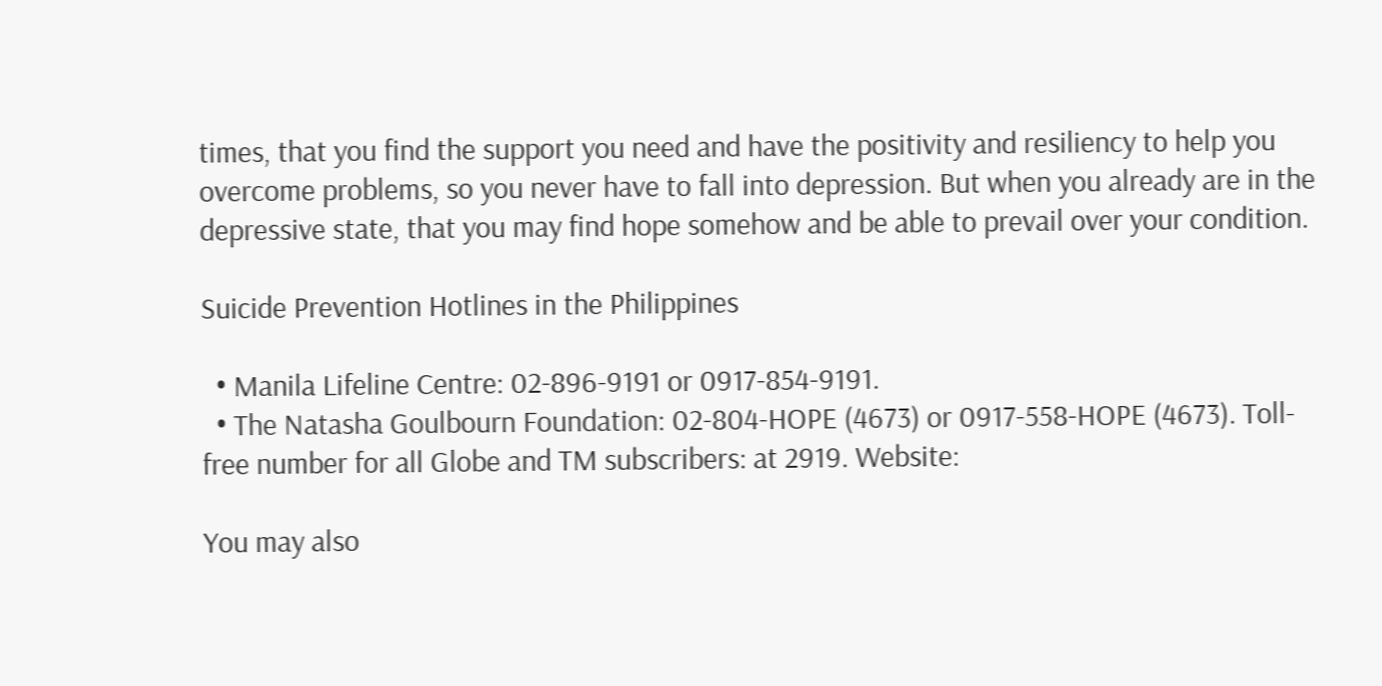times, that you find the support you need and have the positivity and resiliency to help you overcome problems, so you never have to fall into depression. But when you already are in the depressive state, that you may find hope somehow and be able to prevail over your condition.

Suicide Prevention Hotlines in the Philippines

  • Manila Lifeline Centre: 02-896-9191 or 0917-854-9191.
  • The Natasha Goulbourn Foundation: 02-804-HOPE (4673) or 0917-558-HOPE (4673). Toll-free number for all Globe and TM subscribers: at 2919. Website:

You may also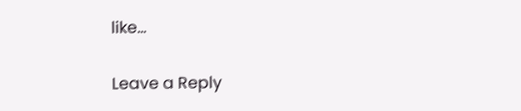like...

Leave a Reply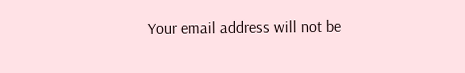Your email address will not be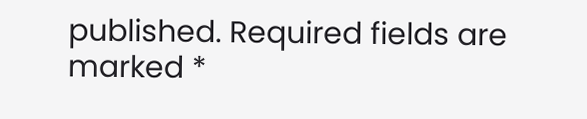published. Required fields are marked *